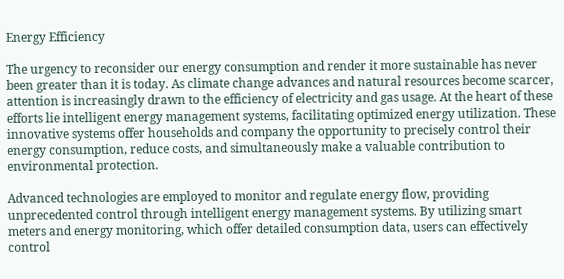Energy Efficiency

The urgency to reconsider our energy consumption and render it more sustainable has never been greater than it is today. As climate change advances and natural resources become scarcer, attention is increasingly drawn to the efficiency of electricity and gas usage. At the heart of these efforts lie intelligent energy management systems, facilitating optimized energy utilization. These innovative systems offer households and company the opportunity to precisely control their energy consumption, reduce costs, and simultaneously make a valuable contribution to environmental protection.

Advanced technologies are employed to monitor and regulate energy flow, providing unprecedented control through intelligent energy management systems. By utilizing smart meters and energy monitoring, which offer detailed consumption data, users can effectively control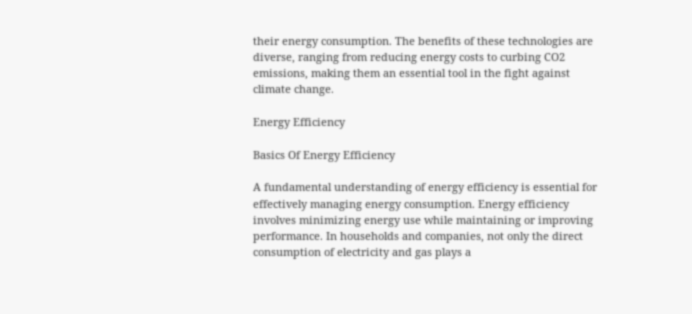their energy consumption. The benefits of these technologies are diverse, ranging from reducing energy costs to curbing CO2 emissions, making them an essential tool in the fight against climate change.

Energy Efficiency

Basics Of Energy Efficiency

A fundamental understanding of energy efficiency is essential for effectively managing energy consumption. Energy efficiency involves minimizing energy use while maintaining or improving performance. In households and companies, not only the direct consumption of electricity and gas plays a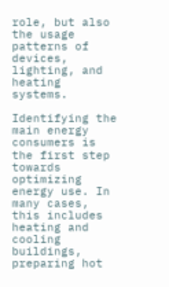role, but also the usage patterns of devices, lighting, and heating systems.

Identifying the main energy consumers is the first step towards optimizing energy use. In many cases, this includes heating and cooling buildings, preparing hot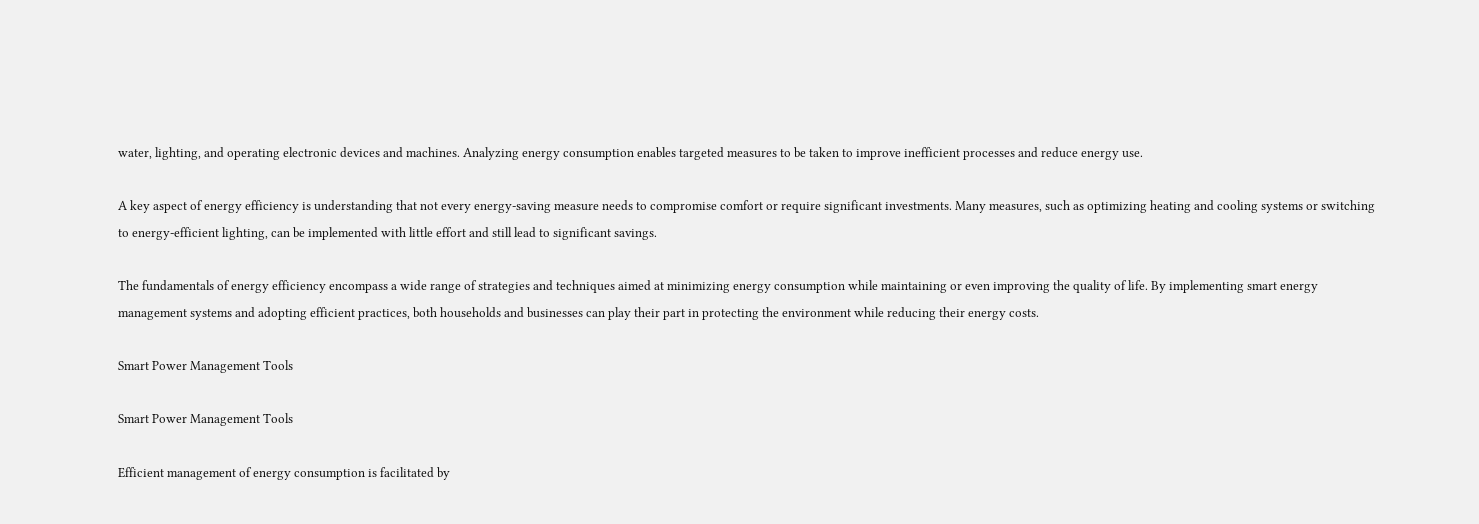water, lighting, and operating electronic devices and machines. Analyzing energy consumption enables targeted measures to be taken to improve inefficient processes and reduce energy use.

A key aspect of energy efficiency is understanding that not every energy-saving measure needs to compromise comfort or require significant investments. Many measures, such as optimizing heating and cooling systems or switching to energy-efficient lighting, can be implemented with little effort and still lead to significant savings.

The fundamentals of energy efficiency encompass a wide range of strategies and techniques aimed at minimizing energy consumption while maintaining or even improving the quality of life. By implementing smart energy management systems and adopting efficient practices, both households and businesses can play their part in protecting the environment while reducing their energy costs.

Smart Power Management Tools

Smart Power Management Tools

Efficient management of energy consumption is facilitated by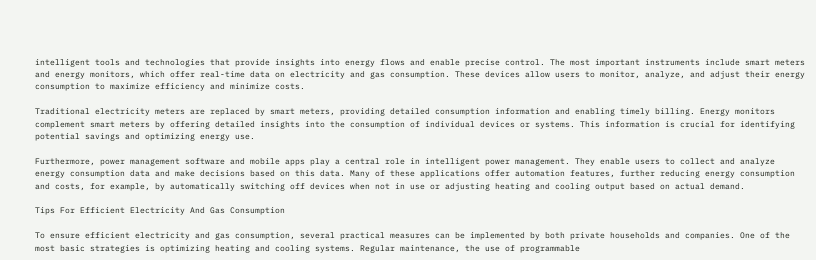intelligent tools and technologies that provide insights into energy flows and enable precise control. The most important instruments include smart meters and energy monitors, which offer real-time data on electricity and gas consumption. These devices allow users to monitor, analyze, and adjust their energy consumption to maximize efficiency and minimize costs.

Traditional electricity meters are replaced by smart meters, providing detailed consumption information and enabling timely billing. Energy monitors complement smart meters by offering detailed insights into the consumption of individual devices or systems. This information is crucial for identifying potential savings and optimizing energy use.

Furthermore, power management software and mobile apps play a central role in intelligent power management. They enable users to collect and analyze energy consumption data and make decisions based on this data. Many of these applications offer automation features, further reducing energy consumption and costs, for example, by automatically switching off devices when not in use or adjusting heating and cooling output based on actual demand.

Tips For Efficient Electricity And Gas Consumption

To ensure efficient electricity and gas consumption, several practical measures can be implemented by both private households and companies. One of the most basic strategies is optimizing heating and cooling systems. Regular maintenance, the use of programmable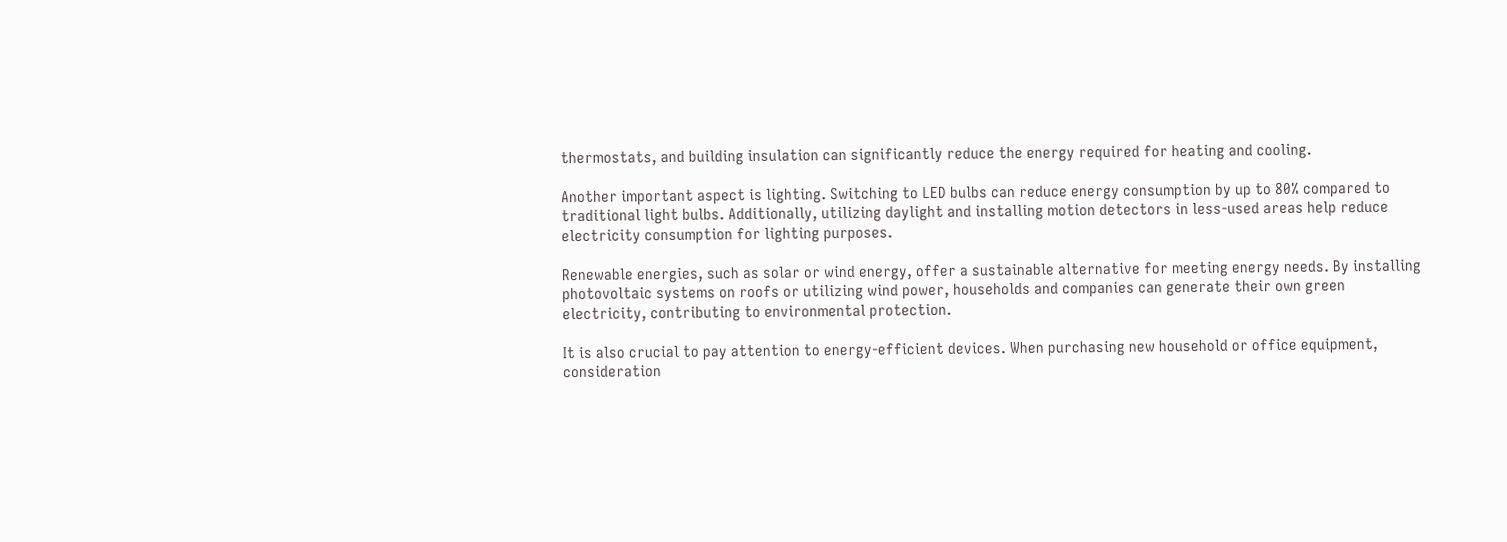thermostats, and building insulation can significantly reduce the energy required for heating and cooling.

Another important aspect is lighting. Switching to LED bulbs can reduce energy consumption by up to 80% compared to traditional light bulbs. Additionally, utilizing daylight and installing motion detectors in less-used areas help reduce electricity consumption for lighting purposes.

Renewable energies, such as solar or wind energy, offer a sustainable alternative for meeting energy needs. By installing photovoltaic systems on roofs or utilizing wind power, households and companies can generate their own green electricity, contributing to environmental protection.

It is also crucial to pay attention to energy-efficient devices. When purchasing new household or office equipment, consideration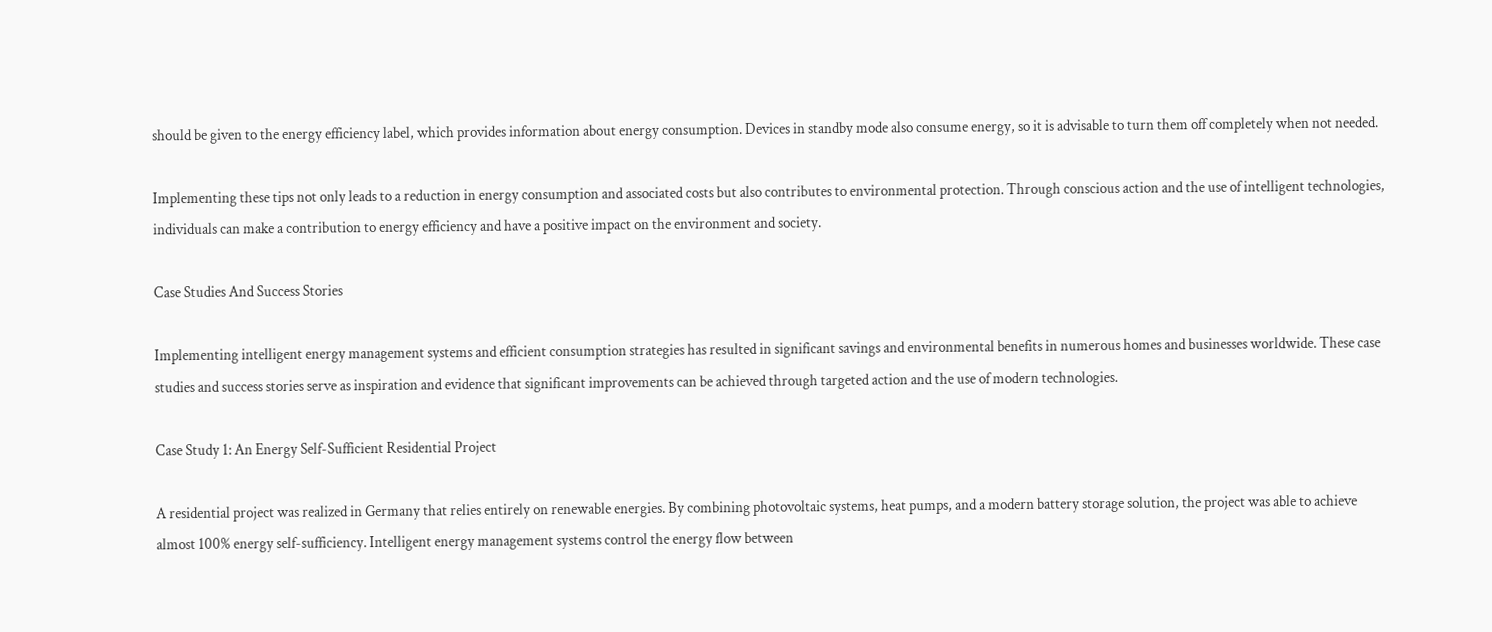should be given to the energy efficiency label, which provides information about energy consumption. Devices in standby mode also consume energy, so it is advisable to turn them off completely when not needed.

Implementing these tips not only leads to a reduction in energy consumption and associated costs but also contributes to environmental protection. Through conscious action and the use of intelligent technologies, individuals can make a contribution to energy efficiency and have a positive impact on the environment and society.

Case Studies And Success Stories

Implementing intelligent energy management systems and efficient consumption strategies has resulted in significant savings and environmental benefits in numerous homes and businesses worldwide. These case studies and success stories serve as inspiration and evidence that significant improvements can be achieved through targeted action and the use of modern technologies.

Case Study 1: An Energy Self-Sufficient Residential Project

A residential project was realized in Germany that relies entirely on renewable energies. By combining photovoltaic systems, heat pumps, and a modern battery storage solution, the project was able to achieve almost 100% energy self-sufficiency. Intelligent energy management systems control the energy flow between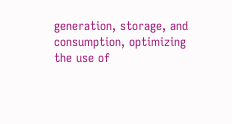generation, storage, and consumption, optimizing the use of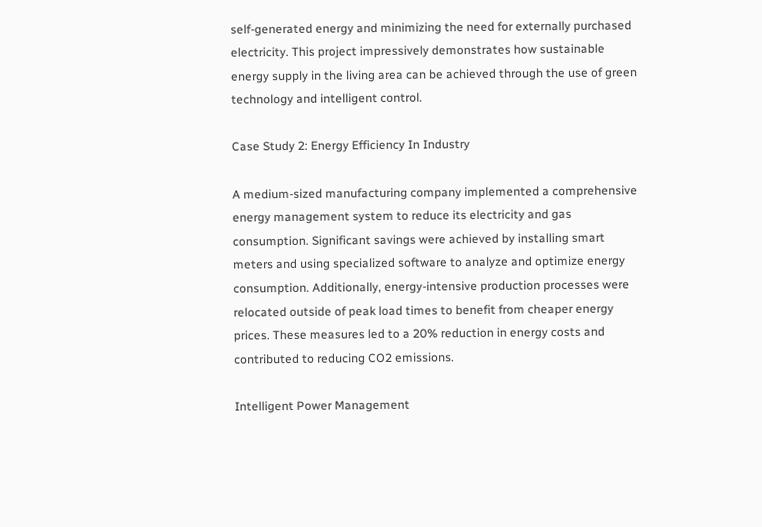self-generated energy and minimizing the need for externally purchased electricity. This project impressively demonstrates how sustainable energy supply in the living area can be achieved through the use of green technology and intelligent control.

Case Study 2: Energy Efficiency In Industry

A medium-sized manufacturing company implemented a comprehensive energy management system to reduce its electricity and gas consumption. Significant savings were achieved by installing smart meters and using specialized software to analyze and optimize energy consumption. Additionally, energy-intensive production processes were relocated outside of peak load times to benefit from cheaper energy prices. These measures led to a 20% reduction in energy costs and contributed to reducing CO2 emissions.

Intelligent Power Management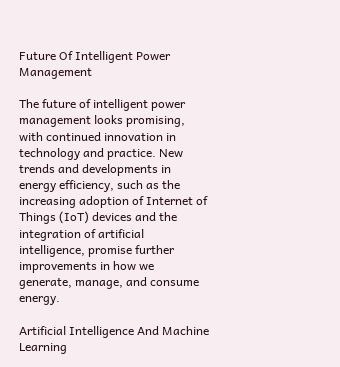Future Of Intelligent Power Management

The future of intelligent power management looks promising, with continued innovation in technology and practice. New trends and developments in energy efficiency, such as the increasing adoption of Internet of Things (IoT) devices and the integration of artificial intelligence, promise further improvements in how we generate, manage, and consume energy.

Artificial Intelligence And Machine Learning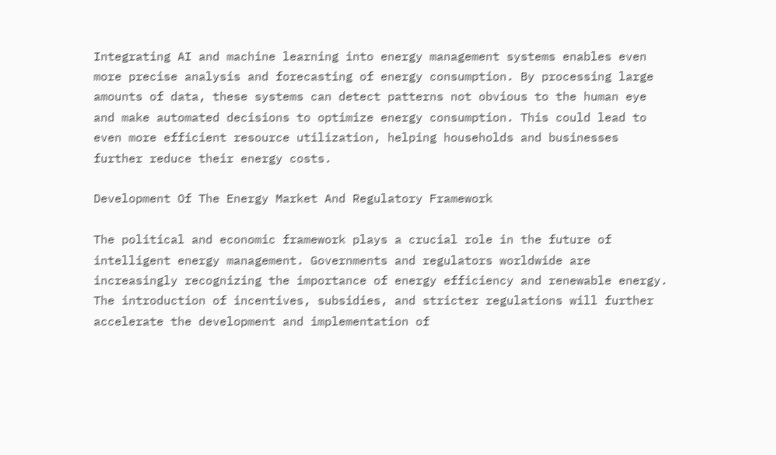Integrating AI and machine learning into energy management systems enables even more precise analysis and forecasting of energy consumption. By processing large amounts of data, these systems can detect patterns not obvious to the human eye and make automated decisions to optimize energy consumption. This could lead to even more efficient resource utilization, helping households and businesses further reduce their energy costs.

Development Of The Energy Market And Regulatory Framework

The political and economic framework plays a crucial role in the future of intelligent energy management. Governments and regulators worldwide are increasingly recognizing the importance of energy efficiency and renewable energy. The introduction of incentives, subsidies, and stricter regulations will further accelerate the development and implementation of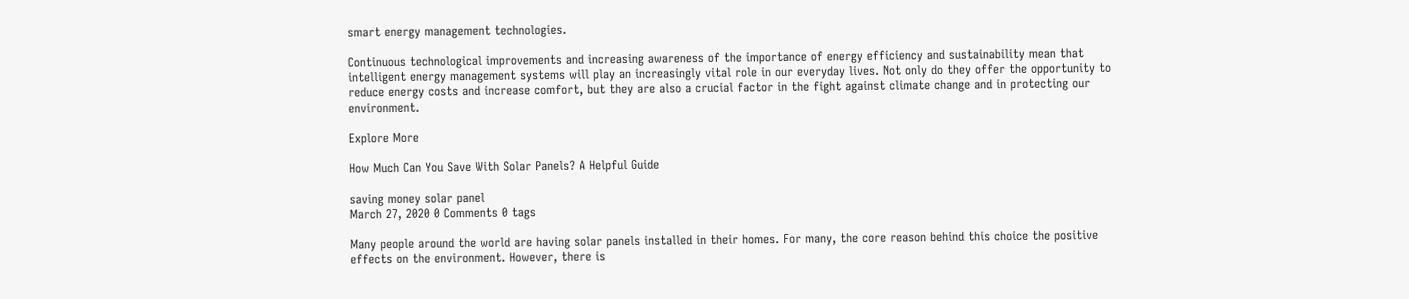smart energy management technologies.

Continuous technological improvements and increasing awareness of the importance of energy efficiency and sustainability mean that intelligent energy management systems will play an increasingly vital role in our everyday lives. Not only do they offer the opportunity to reduce energy costs and increase comfort, but they are also a crucial factor in the fight against climate change and in protecting our environment.

Explore More

How Much Can You Save With Solar Panels? A Helpful Guide

saving money solar panel
March 27, 2020 0 Comments 0 tags

Many people around the world are having solar panels installed in their homes. For many, the core reason behind this choice the positive effects on the environment. However, there is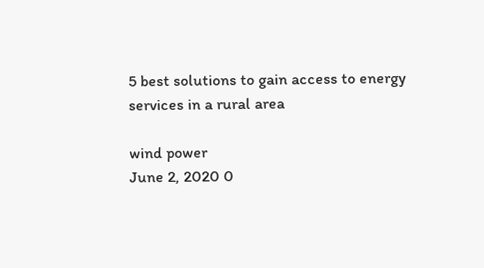5 best solutions to gain access to energy services in a rural area

wind power
June 2, 2020 0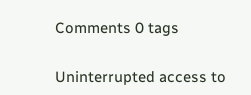Comments 0 tags

Uninterrupted access to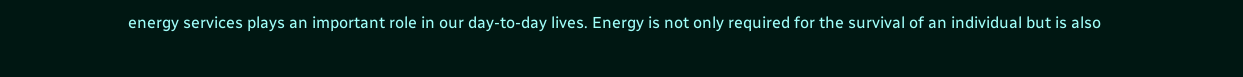energy services plays an important role in our day-to-day lives. Energy is not only required for the survival of an individual but is also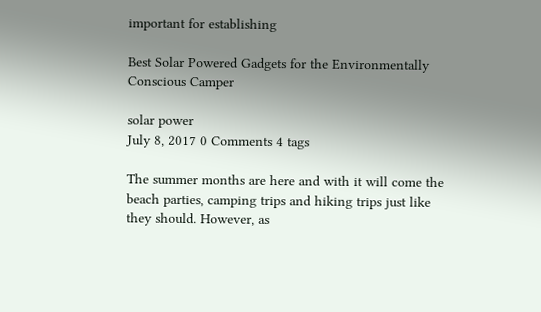important for establishing

Best Solar Powered Gadgets for the Environmentally Conscious Camper

solar power
July 8, 2017 0 Comments 4 tags

The summer months are here and with it will come the beach parties, camping trips and hiking trips just like they should. However, as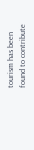tourism has been found to contribute